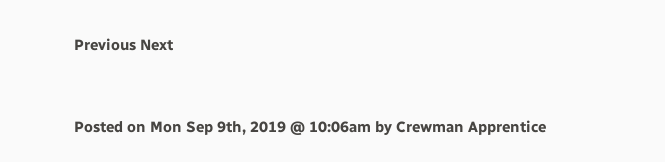Previous Next


Posted on Mon Sep 9th, 2019 @ 10:06am by Crewman Apprentice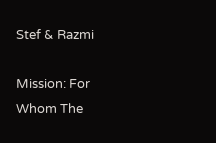Stef & Razmi

Mission: For Whom The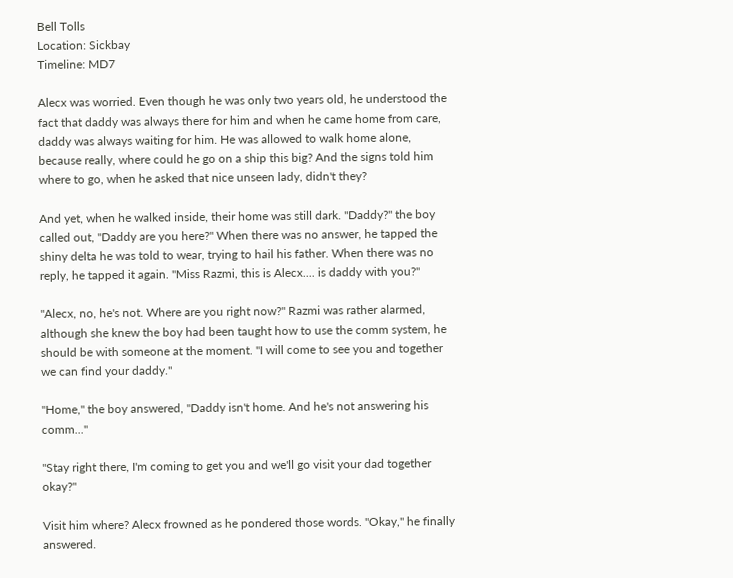Bell Tolls
Location: Sickbay
Timeline: MD7

Alecx was worried. Even though he was only two years old, he understood the fact that daddy was always there for him and when he came home from care, daddy was always waiting for him. He was allowed to walk home alone, because really, where could he go on a ship this big? And the signs told him where to go, when he asked that nice unseen lady, didn't they?

And yet, when he walked inside, their home was still dark. "Daddy?" the boy called out, "Daddy are you here?" When there was no answer, he tapped the shiny delta he was told to wear, trying to hail his father. When there was no reply, he tapped it again. "Miss Razmi, this is Alecx.... is daddy with you?"

"Alecx, no, he's not. Where are you right now?" Razmi was rather alarmed, although she knew the boy had been taught how to use the comm system, he should be with someone at the moment. "I will come to see you and together we can find your daddy."

"Home," the boy answered, "Daddy isn't home. And he's not answering his comm..."

"Stay right there, I'm coming to get you and we'll go visit your dad together okay?"

Visit him where? Alecx frowned as he pondered those words. "Okay," he finally answered.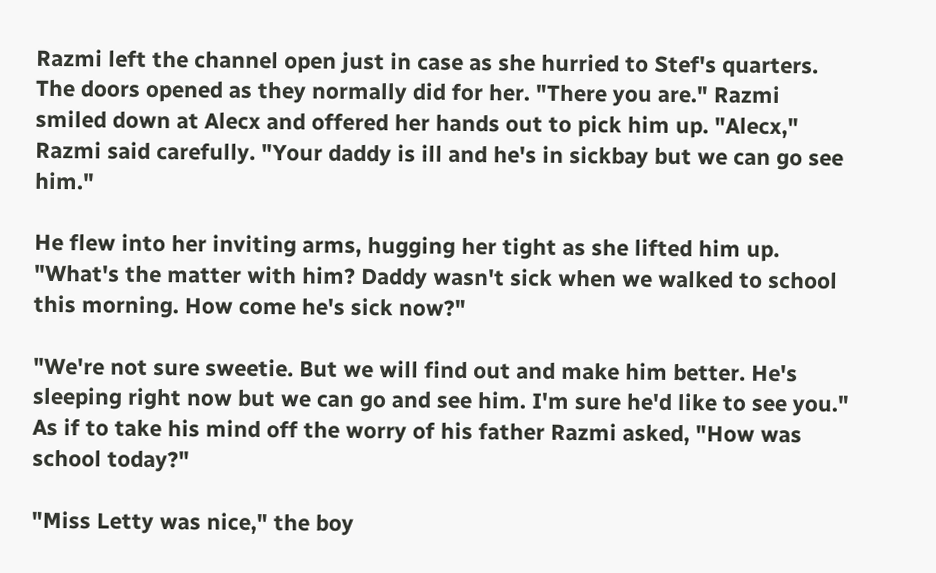Razmi left the channel open just in case as she hurried to Stef's quarters. The doors opened as they normally did for her. "There you are." Razmi smiled down at Alecx and offered her hands out to pick him up. "Alecx," Razmi said carefully. "Your daddy is ill and he's in sickbay but we can go see him."

He flew into her inviting arms, hugging her tight as she lifted him up. "What's the matter with him? Daddy wasn't sick when we walked to school this morning. How come he's sick now?"

"We're not sure sweetie. But we will find out and make him better. He's sleeping right now but we can go and see him. I'm sure he'd like to see you." As if to take his mind off the worry of his father Razmi asked, "How was school today?"

"Miss Letty was nice," the boy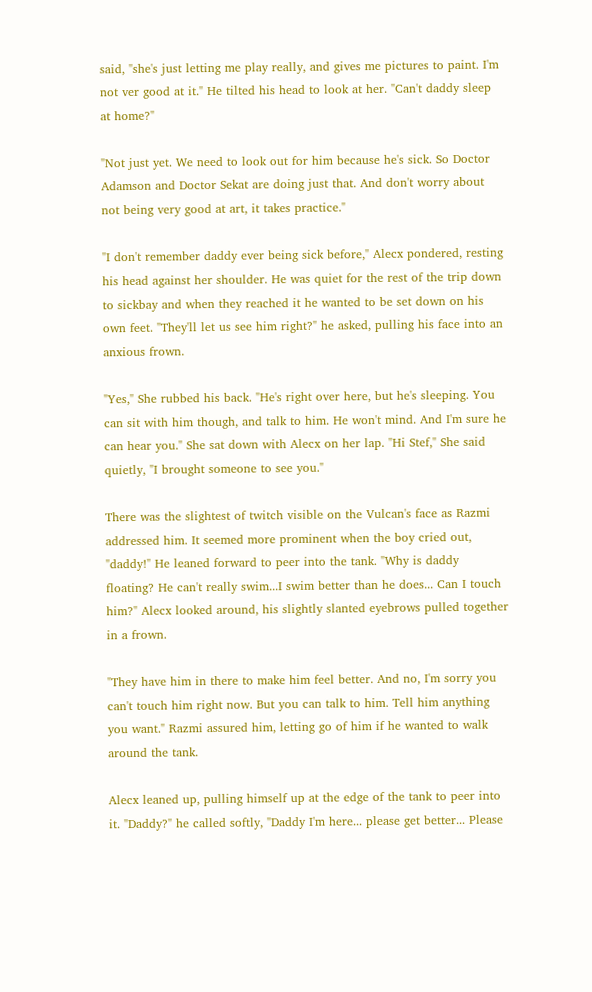said, "she's just letting me play really, and gives me pictures to paint. I'm not ver good at it." He tilted his head to look at her. "Can't daddy sleep at home?"

"Not just yet. We need to look out for him because he's sick. So Doctor Adamson and Doctor Sekat are doing just that. And don't worry about not being very good at art, it takes practice."

"I don't remember daddy ever being sick before," Alecx pondered, resting his head against her shoulder. He was quiet for the rest of the trip down to sickbay and when they reached it he wanted to be set down on his own feet. "They'll let us see him right?" he asked, pulling his face into an anxious frown.

"Yes," She rubbed his back. "He's right over here, but he's sleeping. You can sit with him though, and talk to him. He won't mind. And I'm sure he can hear you." She sat down with Alecx on her lap. "Hi Stef," She said quietly, "I brought someone to see you."

There was the slightest of twitch visible on the Vulcan's face as Razmi addressed him. It seemed more prominent when the boy cried out, "daddy!" He leaned forward to peer into the tank. "Why is daddy floating? He can't really swim...I swim better than he does... Can I touch him?" Alecx looked around, his slightly slanted eyebrows pulled together in a frown.

"They have him in there to make him feel better. And no, I'm sorry you can't touch him right now. But you can talk to him. Tell him anything you want." Razmi assured him, letting go of him if he wanted to walk around the tank.

Alecx leaned up, pulling himself up at the edge of the tank to peer into it. "Daddy?" he called softly, "Daddy I'm here... please get better... Please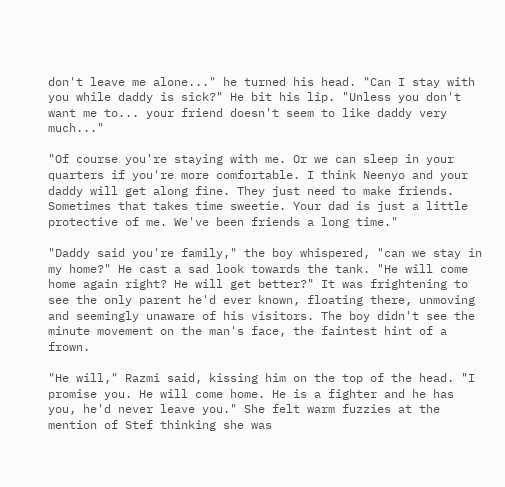don't leave me alone..." he turned his head. "Can I stay with you while daddy is sick?" He bit his lip. "Unless you don't want me to... your friend doesn't seem to like daddy very much..."

"Of course you're staying with me. Or we can sleep in your quarters if you're more comfortable. I think Neenyo and your daddy will get along fine. They just need to make friends. Sometimes that takes time sweetie. Your dad is just a little protective of me. We've been friends a long time."

"Daddy said you're family," the boy whispered, "can we stay in my home?" He cast a sad look towards the tank. "He will come home again right? He will get better?" It was frightening to see the only parent he'd ever known, floating there, unmoving and seemingly unaware of his visitors. The boy didn't see the minute movement on the man's face, the faintest hint of a frown.

"He will," Razmi said, kissing him on the top of the head. "I promise you. He will come home. He is a fighter and he has you, he'd never leave you." She felt warm fuzzies at the mention of Stef thinking she was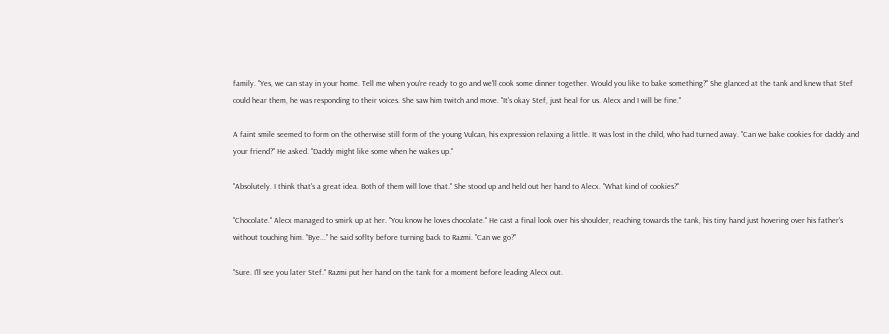family. "Yes, we can stay in your home. Tell me when you're ready to go and we'll cook some dinner together. Would you like to bake something?" She glanced at the tank and knew that Stef could hear them, he was responding to their voices. She saw him twitch and move. "It's okay Stef, just heal for us. Alecx and I will be fine."

A faint smile seemed to form on the otherwise still form of the young Vulcan, his expression relaxing a little. It was lost in the child, who had turned away. "Can we bake cookies for daddy and your friend?" He asked. "Daddy might like some when he wakes up."

"Absolutely. I think that's a great idea. Both of them will love that." She stood up and held out her hand to Alecx. "What kind of cookies?"

"Chocolate." Alecx managed to smirk up at her. "You know he loves chocolate." He cast a final look over his shoulder, reaching towards the tank, his tiny hand just hovering over his father's without touching him. "Bye..." he said soflty before turning back to Razmi. "Can we go?"

"Sure. I'll see you later Stef." Razmi put her hand on the tank for a moment before leading Alecx out.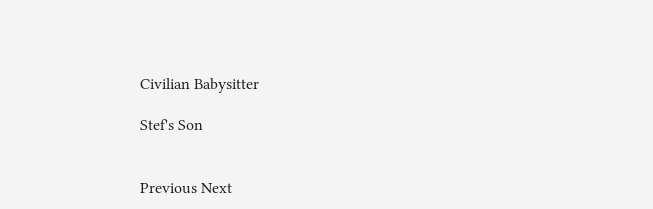Civilian Babysitter

Stef's Son


Previous Next